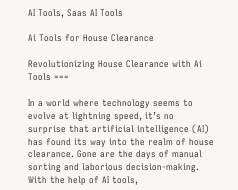AI Tools, Saas AI Tools

Ai Tools for House Clearance

Revolutionizing House Clearance with Ai Tools ===

In a world where technology seems to evolve at lightning speed, it’s no surprise that artificial intelligence (AI) has found its way into the realm of house clearance. Gone are the days of manual sorting and laborious decision-making. With the help of AI tools,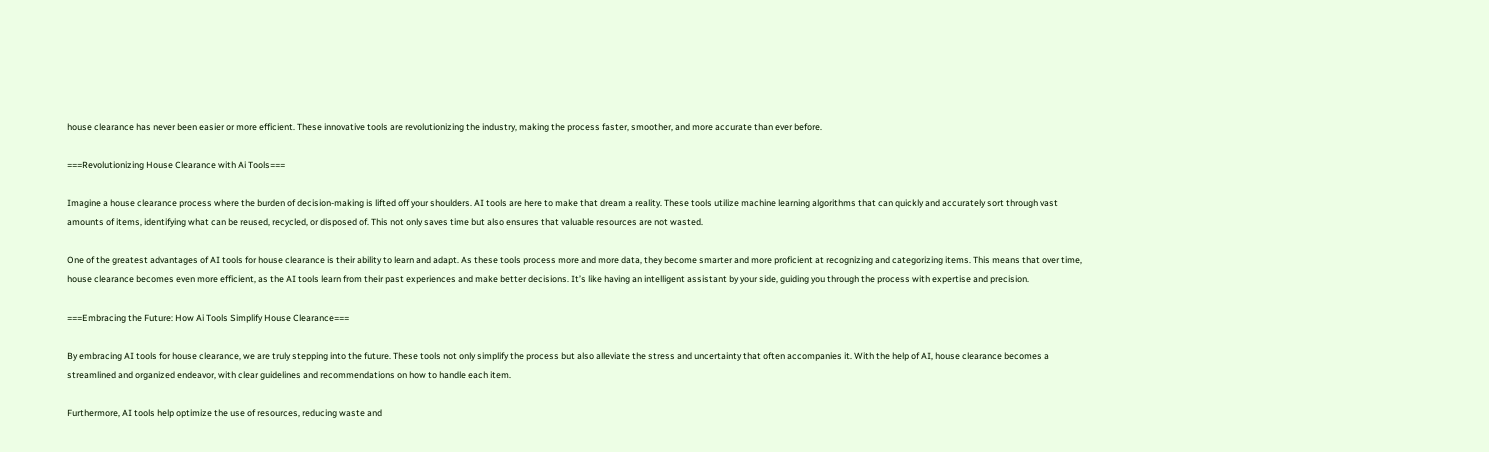house clearance has never been easier or more efficient. These innovative tools are revolutionizing the industry, making the process faster, smoother, and more accurate than ever before.

===Revolutionizing House Clearance with Ai Tools===

Imagine a house clearance process where the burden of decision-making is lifted off your shoulders. AI tools are here to make that dream a reality. These tools utilize machine learning algorithms that can quickly and accurately sort through vast amounts of items, identifying what can be reused, recycled, or disposed of. This not only saves time but also ensures that valuable resources are not wasted.

One of the greatest advantages of AI tools for house clearance is their ability to learn and adapt. As these tools process more and more data, they become smarter and more proficient at recognizing and categorizing items. This means that over time, house clearance becomes even more efficient, as the AI tools learn from their past experiences and make better decisions. It’s like having an intelligent assistant by your side, guiding you through the process with expertise and precision.

===Embracing the Future: How Ai Tools Simplify House Clearance===

By embracing AI tools for house clearance, we are truly stepping into the future. These tools not only simplify the process but also alleviate the stress and uncertainty that often accompanies it. With the help of AI, house clearance becomes a streamlined and organized endeavor, with clear guidelines and recommendations on how to handle each item.

Furthermore, AI tools help optimize the use of resources, reducing waste and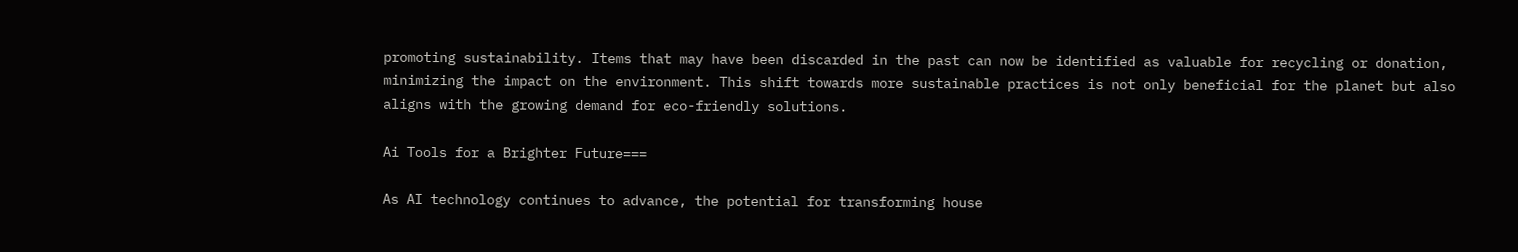promoting sustainability. Items that may have been discarded in the past can now be identified as valuable for recycling or donation, minimizing the impact on the environment. This shift towards more sustainable practices is not only beneficial for the planet but also aligns with the growing demand for eco-friendly solutions.

Ai Tools for a Brighter Future===

As AI technology continues to advance, the potential for transforming house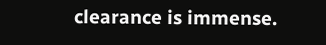clearance is immense.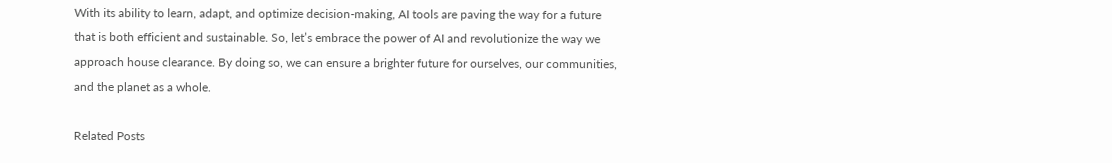With its ability to learn, adapt, and optimize decision-making, AI tools are paving the way for a future that is both efficient and sustainable. So, let’s embrace the power of AI and revolutionize the way we approach house clearance. By doing so, we can ensure a brighter future for ourselves, our communities, and the planet as a whole.

Related Posts